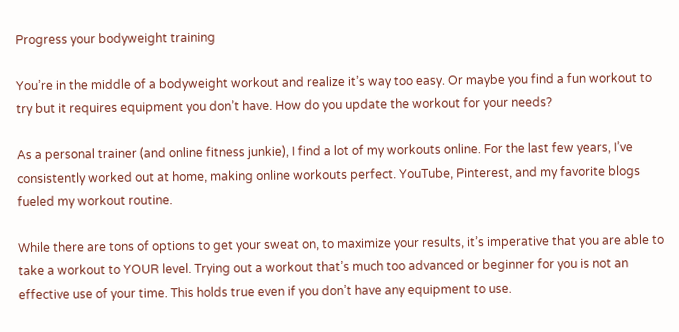Progress your bodyweight training

You’re in the middle of a bodyweight workout and realize it’s way too easy. Or maybe you find a fun workout to try but it requires equipment you don’t have. How do you update the workout for your needs?

As a personal trainer (and online fitness junkie), I find a lot of my workouts online. For the last few years, I’ve consistently worked out at home, making online workouts perfect. YouTube, Pinterest, and my favorite blogs fueled my workout routine.

While there are tons of options to get your sweat on, to maximize your results, it’s imperative that you are able to take a workout to YOUR level. Trying out a workout that’s much too advanced or beginner for you is not an effective use of your time. This holds true even if you don’t have any equipment to use.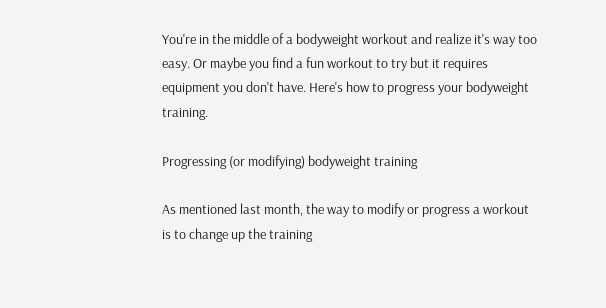You're in the middle of a bodyweight workout and realize it's way too easy. Or maybe you find a fun workout to try but it requires equipment you don't have. Here's how to progress your bodyweight training.

Progressing (or modifying) bodyweight training

As mentioned last month, the way to modify or progress a workout is to change up the training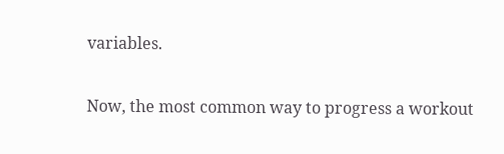variables.

Now, the most common way to progress a workout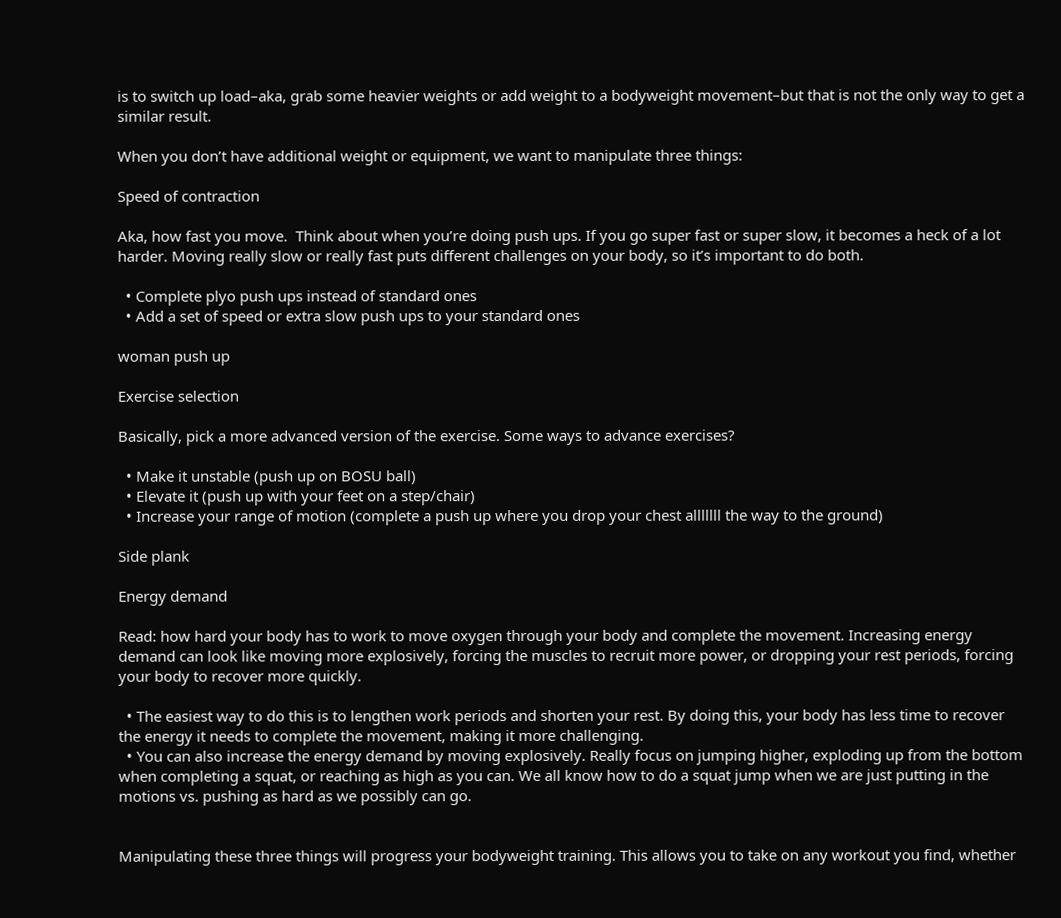is to switch up load–aka, grab some heavier weights or add weight to a bodyweight movement–but that is not the only way to get a similar result.

When you don’t have additional weight or equipment, we want to manipulate three things:

Speed of contraction

Aka, how fast you move.  Think about when you’re doing push ups. If you go super fast or super slow, it becomes a heck of a lot harder. Moving really slow or really fast puts different challenges on your body, so it’s important to do both.

  • Complete plyo push ups instead of standard ones
  • Add a set of speed or extra slow push ups to your standard ones

woman push up

Exercise selection

Basically, pick a more advanced version of the exercise. Some ways to advance exercises?

  • Make it unstable (push up on BOSU ball)
  • Elevate it (push up with your feet on a step/chair)
  • Increase your range of motion (complete a push up where you drop your chest alllllll the way to the ground)

Side plank

Energy demand

Read: how hard your body has to work to move oxygen through your body and complete the movement. Increasing energy demand can look like moving more explosively, forcing the muscles to recruit more power, or dropping your rest periods, forcing your body to recover more quickly.

  • The easiest way to do this is to lengthen work periods and shorten your rest. By doing this, your body has less time to recover the energy it needs to complete the movement, making it more challenging.
  • You can also increase the energy demand by moving explosively. Really focus on jumping higher, exploding up from the bottom when completing a squat, or reaching as high as you can. We all know how to do a squat jump when we are just putting in the motions vs. pushing as hard as we possibly can go.


Manipulating these three things will progress your bodyweight training. This allows you to take on any workout you find, whether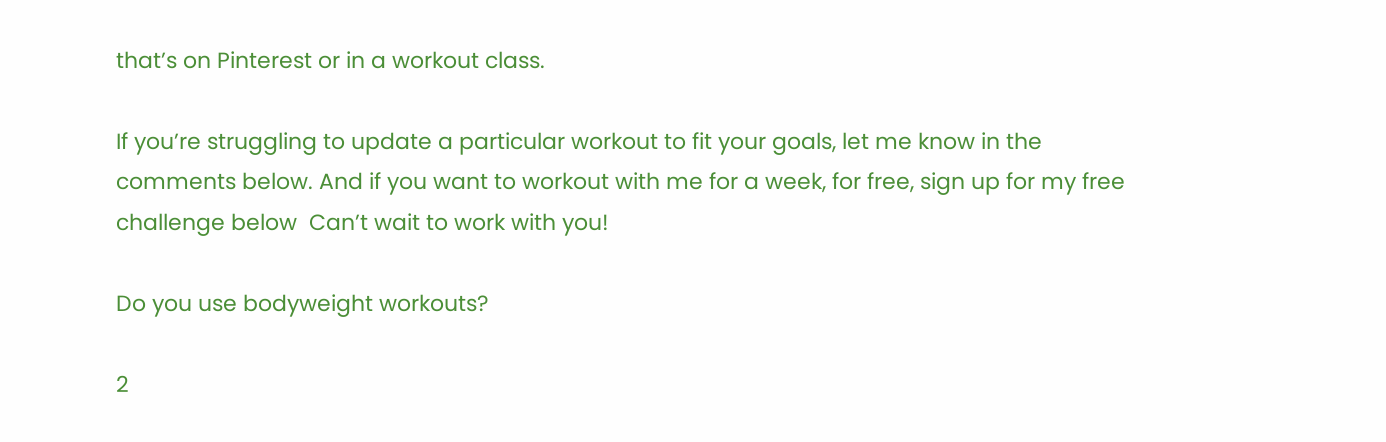that’s on Pinterest or in a workout class.

If you’re struggling to update a particular workout to fit your goals, let me know in the comments below. And if you want to workout with me for a week, for free, sign up for my free challenge below  Can’t wait to work with you!

Do you use bodyweight workouts?

2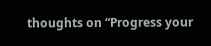thoughts on “Progress your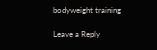bodyweight training

Leave a Reply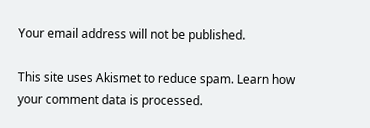Your email address will not be published.

This site uses Akismet to reduce spam. Learn how your comment data is processed.